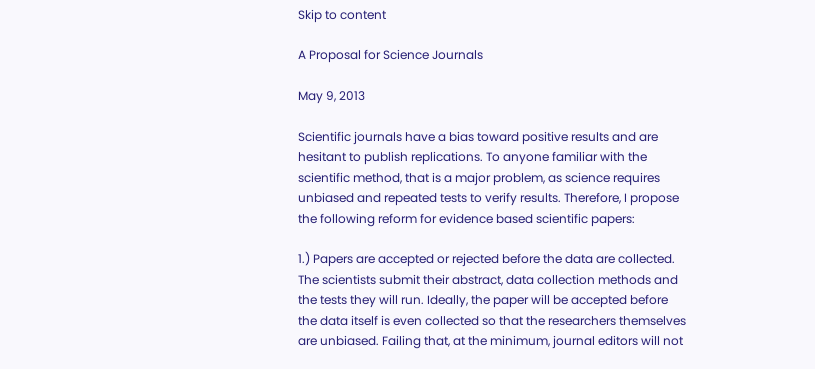Skip to content

A Proposal for Science Journals

May 9, 2013

Scientific journals have a bias toward positive results and are hesitant to publish replications. To anyone familiar with the scientific method, that is a major problem, as science requires unbiased and repeated tests to verify results. Therefore, I propose the following reform for evidence based scientific papers:

1.) Papers are accepted or rejected before the data are collected. The scientists submit their abstract, data collection methods and the tests they will run. Ideally, the paper will be accepted before the data itself is even collected so that the researchers themselves are unbiased. Failing that, at the minimum, journal editors will not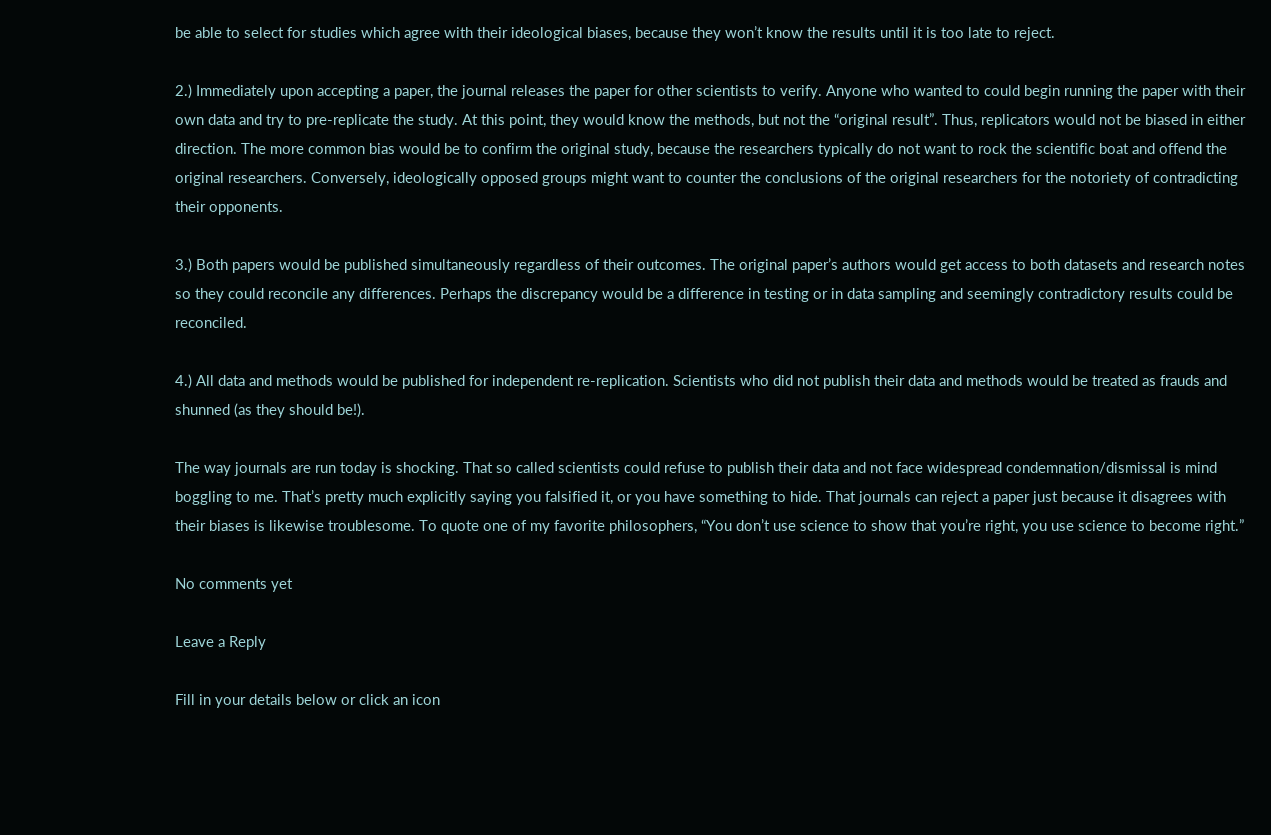be able to select for studies which agree with their ideological biases, because they won’t know the results until it is too late to reject.

2.) Immediately upon accepting a paper, the journal releases the paper for other scientists to verify. Anyone who wanted to could begin running the paper with their own data and try to pre-replicate the study. At this point, they would know the methods, but not the “original result”. Thus, replicators would not be biased in either direction. The more common bias would be to confirm the original study, because the researchers typically do not want to rock the scientific boat and offend the original researchers. Conversely, ideologically opposed groups might want to counter the conclusions of the original researchers for the notoriety of contradicting their opponents.

3.) Both papers would be published simultaneously regardless of their outcomes. The original paper’s authors would get access to both datasets and research notes so they could reconcile any differences. Perhaps the discrepancy would be a difference in testing or in data sampling and seemingly contradictory results could be reconciled.

4.) All data and methods would be published for independent re-replication. Scientists who did not publish their data and methods would be treated as frauds and shunned (as they should be!).

The way journals are run today is shocking. That so called scientists could refuse to publish their data and not face widespread condemnation/dismissal is mind boggling to me. That’s pretty much explicitly saying you falsified it, or you have something to hide. That journals can reject a paper just because it disagrees with their biases is likewise troublesome. To quote one of my favorite philosophers, “You don’t use science to show that you’re right, you use science to become right.”

No comments yet

Leave a Reply

Fill in your details below or click an icon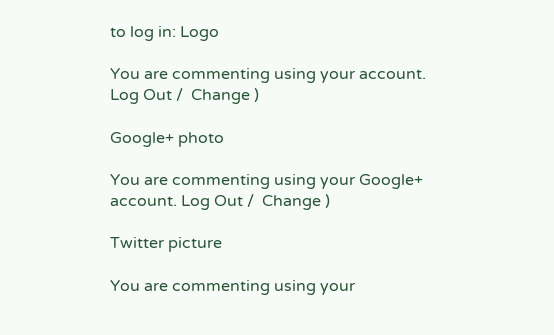to log in: Logo

You are commenting using your account. Log Out /  Change )

Google+ photo

You are commenting using your Google+ account. Log Out /  Change )

Twitter picture

You are commenting using your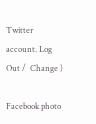Twitter account. Log Out /  Change )

Facebook photo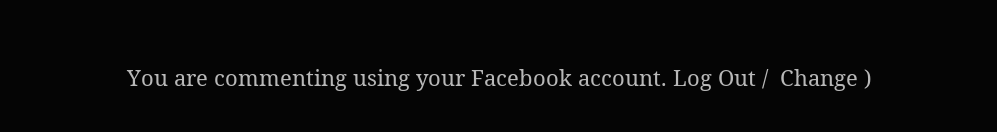You are commenting using your Facebook account. Log Out /  Change )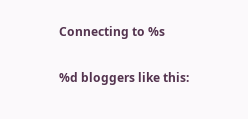Connecting to %s

%d bloggers like this: